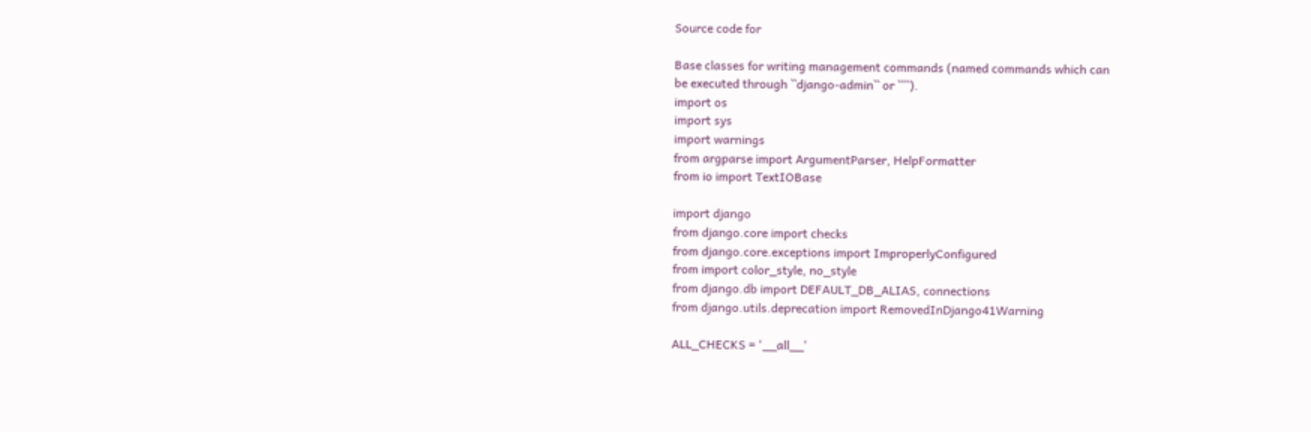Source code for

Base classes for writing management commands (named commands which can
be executed through ``django-admin`` or ````).
import os
import sys
import warnings
from argparse import ArgumentParser, HelpFormatter
from io import TextIOBase

import django
from django.core import checks
from django.core.exceptions import ImproperlyConfigured
from import color_style, no_style
from django.db import DEFAULT_DB_ALIAS, connections
from django.utils.deprecation import RemovedInDjango41Warning

ALL_CHECKS = '__all__'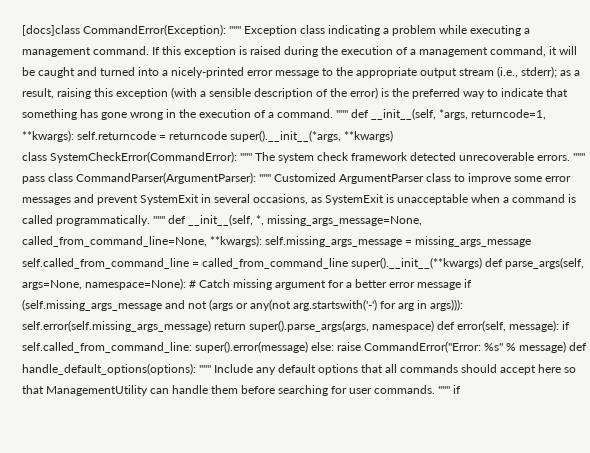[docs]class CommandError(Exception): """ Exception class indicating a problem while executing a management command. If this exception is raised during the execution of a management command, it will be caught and turned into a nicely-printed error message to the appropriate output stream (i.e., stderr); as a result, raising this exception (with a sensible description of the error) is the preferred way to indicate that something has gone wrong in the execution of a command. """ def __init__(self, *args, returncode=1, **kwargs): self.returncode = returncode super().__init__(*args, **kwargs)
class SystemCheckError(CommandError): """ The system check framework detected unrecoverable errors. """ pass class CommandParser(ArgumentParser): """ Customized ArgumentParser class to improve some error messages and prevent SystemExit in several occasions, as SystemExit is unacceptable when a command is called programmatically. """ def __init__(self, *, missing_args_message=None, called_from_command_line=None, **kwargs): self.missing_args_message = missing_args_message self.called_from_command_line = called_from_command_line super().__init__(**kwargs) def parse_args(self, args=None, namespace=None): # Catch missing argument for a better error message if (self.missing_args_message and not (args or any(not arg.startswith('-') for arg in args))): self.error(self.missing_args_message) return super().parse_args(args, namespace) def error(self, message): if self.called_from_command_line: super().error(message) else: raise CommandError("Error: %s" % message) def handle_default_options(options): """ Include any default options that all commands should accept here so that ManagementUtility can handle them before searching for user commands. """ if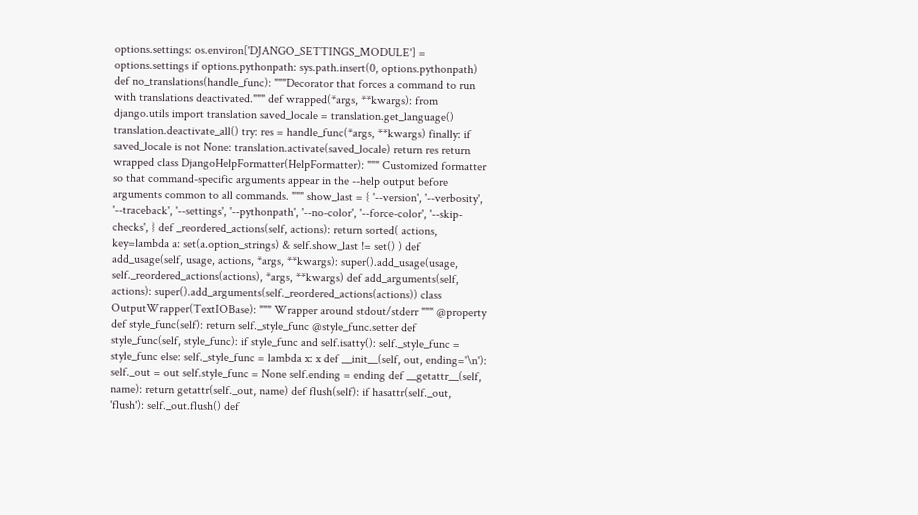options.settings: os.environ['DJANGO_SETTINGS_MODULE'] = options.settings if options.pythonpath: sys.path.insert(0, options.pythonpath) def no_translations(handle_func): """Decorator that forces a command to run with translations deactivated.""" def wrapped(*args, **kwargs): from django.utils import translation saved_locale = translation.get_language() translation.deactivate_all() try: res = handle_func(*args, **kwargs) finally: if saved_locale is not None: translation.activate(saved_locale) return res return wrapped class DjangoHelpFormatter(HelpFormatter): """ Customized formatter so that command-specific arguments appear in the --help output before arguments common to all commands. """ show_last = { '--version', '--verbosity', '--traceback', '--settings', '--pythonpath', '--no-color', '--force-color', '--skip-checks', } def _reordered_actions(self, actions): return sorted( actions, key=lambda a: set(a.option_strings) & self.show_last != set() ) def add_usage(self, usage, actions, *args, **kwargs): super().add_usage(usage, self._reordered_actions(actions), *args, **kwargs) def add_arguments(self, actions): super().add_arguments(self._reordered_actions(actions)) class OutputWrapper(TextIOBase): """ Wrapper around stdout/stderr """ @property def style_func(self): return self._style_func @style_func.setter def style_func(self, style_func): if style_func and self.isatty(): self._style_func = style_func else: self._style_func = lambda x: x def __init__(self, out, ending='\n'): self._out = out self.style_func = None self.ending = ending def __getattr__(self, name): return getattr(self._out, name) def flush(self): if hasattr(self._out, 'flush'): self._out.flush() def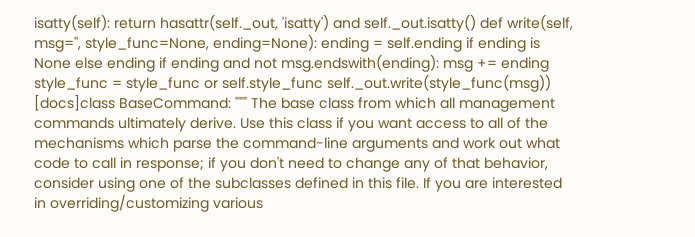isatty(self): return hasattr(self._out, 'isatty') and self._out.isatty() def write(self, msg='', style_func=None, ending=None): ending = self.ending if ending is None else ending if ending and not msg.endswith(ending): msg += ending style_func = style_func or self.style_func self._out.write(style_func(msg))
[docs]class BaseCommand: """ The base class from which all management commands ultimately derive. Use this class if you want access to all of the mechanisms which parse the command-line arguments and work out what code to call in response; if you don't need to change any of that behavior, consider using one of the subclasses defined in this file. If you are interested in overriding/customizing various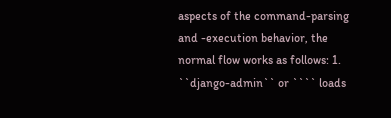aspects of the command-parsing and -execution behavior, the normal flow works as follows: 1. ``django-admin`` or ```` loads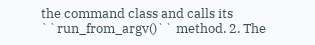the command class and calls its ``run_from_argv()`` method. 2. The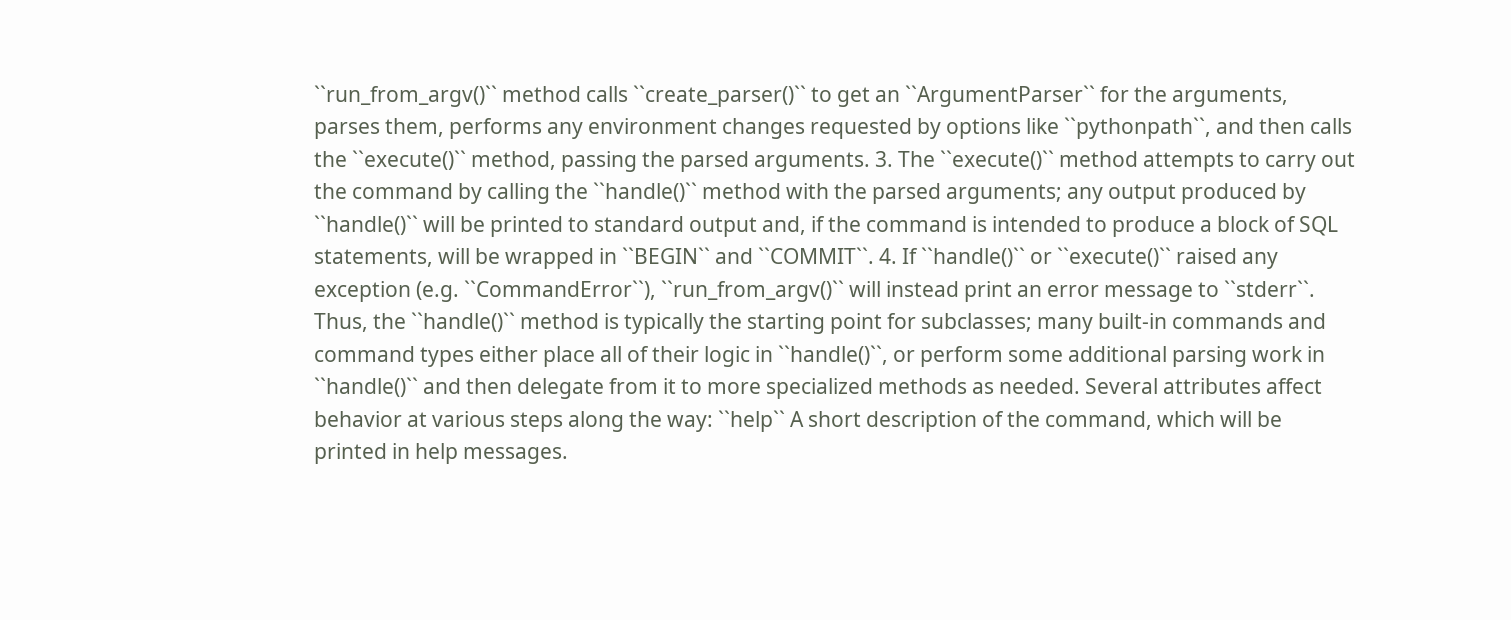``run_from_argv()`` method calls ``create_parser()`` to get an ``ArgumentParser`` for the arguments, parses them, performs any environment changes requested by options like ``pythonpath``, and then calls the ``execute()`` method, passing the parsed arguments. 3. The ``execute()`` method attempts to carry out the command by calling the ``handle()`` method with the parsed arguments; any output produced by ``handle()`` will be printed to standard output and, if the command is intended to produce a block of SQL statements, will be wrapped in ``BEGIN`` and ``COMMIT``. 4. If ``handle()`` or ``execute()`` raised any exception (e.g. ``CommandError``), ``run_from_argv()`` will instead print an error message to ``stderr``. Thus, the ``handle()`` method is typically the starting point for subclasses; many built-in commands and command types either place all of their logic in ``handle()``, or perform some additional parsing work in ``handle()`` and then delegate from it to more specialized methods as needed. Several attributes affect behavior at various steps along the way: ``help`` A short description of the command, which will be printed in help messages.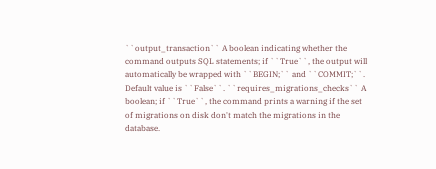``output_transaction`` A boolean indicating whether the command outputs SQL statements; if ``True``, the output will automatically be wrapped with ``BEGIN;`` and ``COMMIT;``. Default value is ``False``. ``requires_migrations_checks`` A boolean; if ``True``, the command prints a warning if the set of migrations on disk don't match the migrations in the database.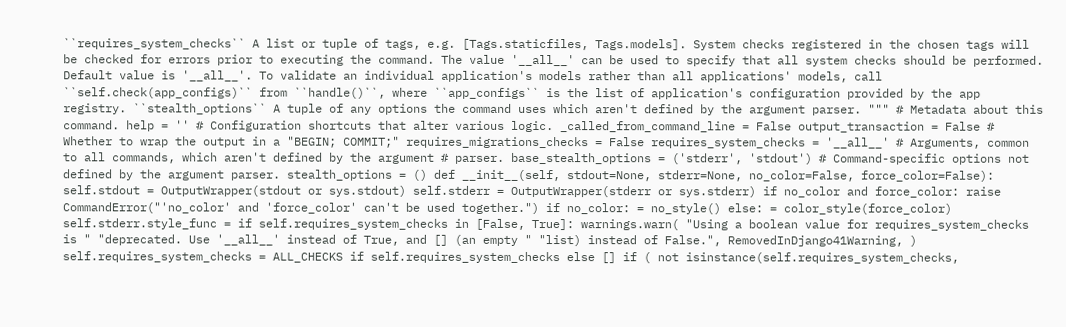``requires_system_checks`` A list or tuple of tags, e.g. [Tags.staticfiles, Tags.models]. System checks registered in the chosen tags will be checked for errors prior to executing the command. The value '__all__' can be used to specify that all system checks should be performed. Default value is '__all__'. To validate an individual application's models rather than all applications' models, call ``self.check(app_configs)`` from ``handle()``, where ``app_configs`` is the list of application's configuration provided by the app registry. ``stealth_options`` A tuple of any options the command uses which aren't defined by the argument parser. """ # Metadata about this command. help = '' # Configuration shortcuts that alter various logic. _called_from_command_line = False output_transaction = False # Whether to wrap the output in a "BEGIN; COMMIT;" requires_migrations_checks = False requires_system_checks = '__all__' # Arguments, common to all commands, which aren't defined by the argument # parser. base_stealth_options = ('stderr', 'stdout') # Command-specific options not defined by the argument parser. stealth_options = () def __init__(self, stdout=None, stderr=None, no_color=False, force_color=False): self.stdout = OutputWrapper(stdout or sys.stdout) self.stderr = OutputWrapper(stderr or sys.stderr) if no_color and force_color: raise CommandError("'no_color' and 'force_color' can't be used together.") if no_color: = no_style() else: = color_style(force_color) self.stderr.style_func = if self.requires_system_checks in [False, True]: warnings.warn( "Using a boolean value for requires_system_checks is " "deprecated. Use '__all__' instead of True, and [] (an empty " "list) instead of False.", RemovedInDjango41Warning, ) self.requires_system_checks = ALL_CHECKS if self.requires_system_checks else [] if ( not isinstance(self.requires_system_checks,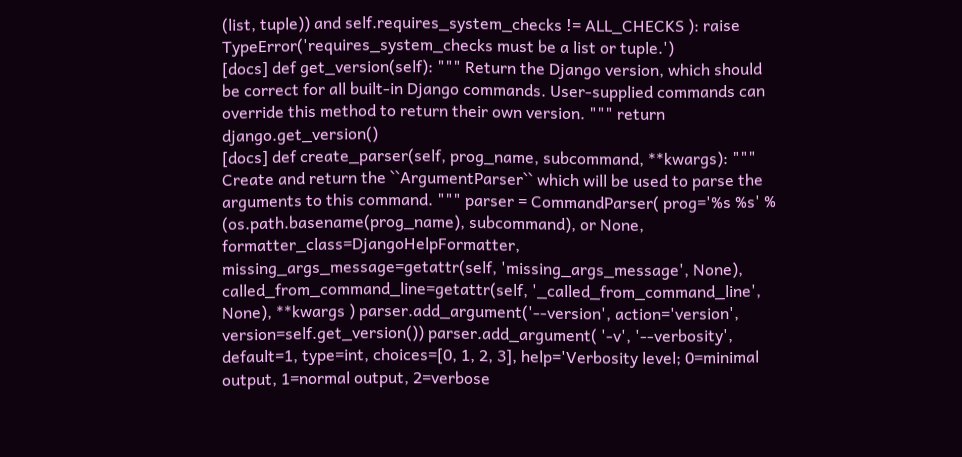(list, tuple)) and self.requires_system_checks != ALL_CHECKS ): raise TypeError('requires_system_checks must be a list or tuple.')
[docs] def get_version(self): """ Return the Django version, which should be correct for all built-in Django commands. User-supplied commands can override this method to return their own version. """ return django.get_version()
[docs] def create_parser(self, prog_name, subcommand, **kwargs): """ Create and return the ``ArgumentParser`` which will be used to parse the arguments to this command. """ parser = CommandParser( prog='%s %s' % (os.path.basename(prog_name), subcommand), or None, formatter_class=DjangoHelpFormatter, missing_args_message=getattr(self, 'missing_args_message', None), called_from_command_line=getattr(self, '_called_from_command_line', None), **kwargs ) parser.add_argument('--version', action='version', version=self.get_version()) parser.add_argument( '-v', '--verbosity', default=1, type=int, choices=[0, 1, 2, 3], help='Verbosity level; 0=minimal output, 1=normal output, 2=verbose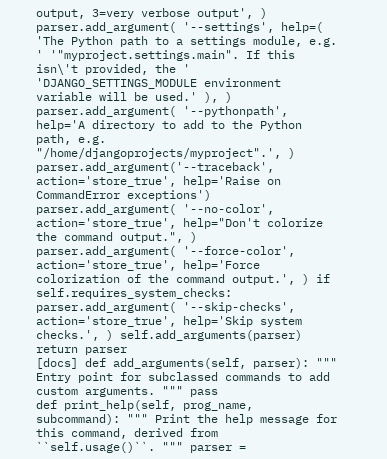output, 3=very verbose output', ) parser.add_argument( '--settings', help=( 'The Python path to a settings module, e.g. ' '"myproject.settings.main". If this isn\'t provided, the ' 'DJANGO_SETTINGS_MODULE environment variable will be used.' ), ) parser.add_argument( '--pythonpath', help='A directory to add to the Python path, e.g. "/home/djangoprojects/myproject".', ) parser.add_argument('--traceback', action='store_true', help='Raise on CommandError exceptions') parser.add_argument( '--no-color', action='store_true', help="Don't colorize the command output.", ) parser.add_argument( '--force-color', action='store_true', help='Force colorization of the command output.', ) if self.requires_system_checks: parser.add_argument( '--skip-checks', action='store_true', help='Skip system checks.', ) self.add_arguments(parser) return parser
[docs] def add_arguments(self, parser): """ Entry point for subclassed commands to add custom arguments. """ pass
def print_help(self, prog_name, subcommand): """ Print the help message for this command, derived from ``self.usage()``. """ parser =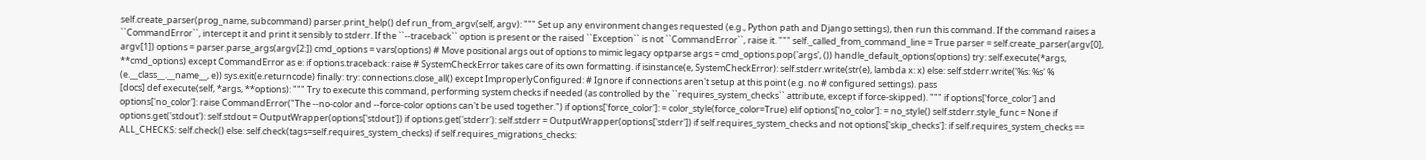self.create_parser(prog_name, subcommand) parser.print_help() def run_from_argv(self, argv): """ Set up any environment changes requested (e.g., Python path and Django settings), then run this command. If the command raises a ``CommandError``, intercept it and print it sensibly to stderr. If the ``--traceback`` option is present or the raised ``Exception`` is not ``CommandError``, raise it. """ self._called_from_command_line = True parser = self.create_parser(argv[0], argv[1]) options = parser.parse_args(argv[2:]) cmd_options = vars(options) # Move positional args out of options to mimic legacy optparse args = cmd_options.pop('args', ()) handle_default_options(options) try: self.execute(*args, **cmd_options) except CommandError as e: if options.traceback: raise # SystemCheckError takes care of its own formatting. if isinstance(e, SystemCheckError): self.stderr.write(str(e), lambda x: x) else: self.stderr.write('%s: %s' % (e.__class__.__name__, e)) sys.exit(e.returncode) finally: try: connections.close_all() except ImproperlyConfigured: # Ignore if connections aren't setup at this point (e.g. no # configured settings). pass
[docs] def execute(self, *args, **options): """ Try to execute this command, performing system checks if needed (as controlled by the ``requires_system_checks`` attribute, except if force-skipped). """ if options['force_color'] and options['no_color']: raise CommandError("The --no-color and --force-color options can't be used together.") if options['force_color']: = color_style(force_color=True) elif options['no_color']: = no_style() self.stderr.style_func = None if options.get('stdout'): self.stdout = OutputWrapper(options['stdout']) if options.get('stderr'): self.stderr = OutputWrapper(options['stderr']) if self.requires_system_checks and not options['skip_checks']: if self.requires_system_checks == ALL_CHECKS: self.check() else: self.check(tags=self.requires_system_checks) if self.requires_migrations_checks: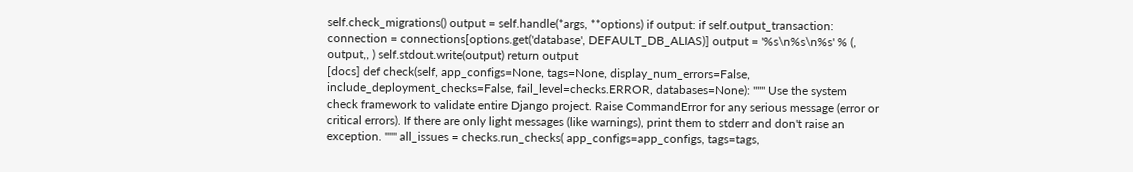self.check_migrations() output = self.handle(*args, **options) if output: if self.output_transaction: connection = connections[options.get('database', DEFAULT_DB_ALIAS)] output = '%s\n%s\n%s' % (, output,, ) self.stdout.write(output) return output
[docs] def check(self, app_configs=None, tags=None, display_num_errors=False, include_deployment_checks=False, fail_level=checks.ERROR, databases=None): """ Use the system check framework to validate entire Django project. Raise CommandError for any serious message (error or critical errors). If there are only light messages (like warnings), print them to stderr and don't raise an exception. """ all_issues = checks.run_checks( app_configs=app_configs, tags=tags,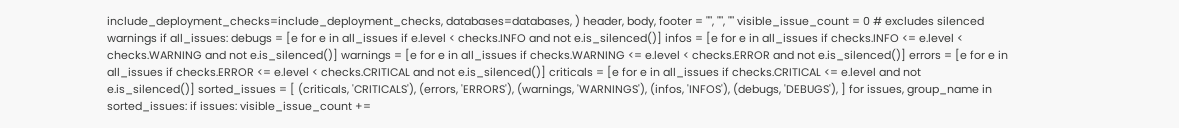include_deployment_checks=include_deployment_checks, databases=databases, ) header, body, footer = "", "", "" visible_issue_count = 0 # excludes silenced warnings if all_issues: debugs = [e for e in all_issues if e.level < checks.INFO and not e.is_silenced()] infos = [e for e in all_issues if checks.INFO <= e.level < checks.WARNING and not e.is_silenced()] warnings = [e for e in all_issues if checks.WARNING <= e.level < checks.ERROR and not e.is_silenced()] errors = [e for e in all_issues if checks.ERROR <= e.level < checks.CRITICAL and not e.is_silenced()] criticals = [e for e in all_issues if checks.CRITICAL <= e.level and not e.is_silenced()] sorted_issues = [ (criticals, 'CRITICALS'), (errors, 'ERRORS'), (warnings, 'WARNINGS'), (infos, 'INFOS'), (debugs, 'DEBUGS'), ] for issues, group_name in sorted_issues: if issues: visible_issue_count +=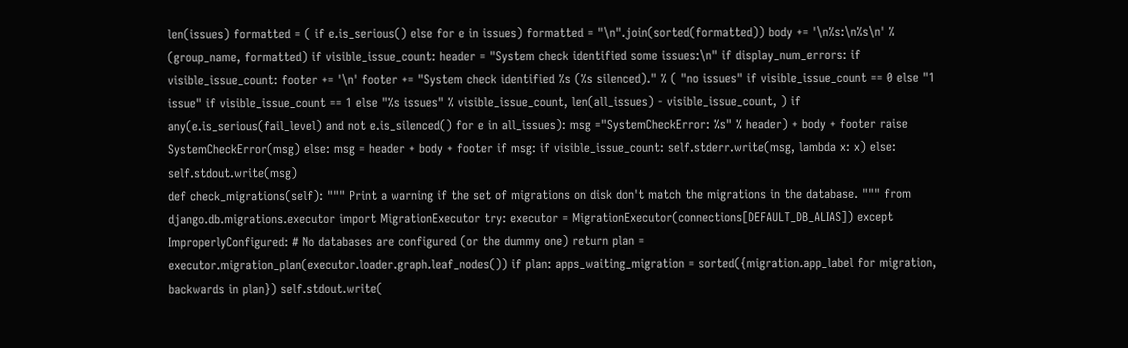len(issues) formatted = ( if e.is_serious() else for e in issues) formatted = "\n".join(sorted(formatted)) body += '\n%s:\n%s\n' % (group_name, formatted) if visible_issue_count: header = "System check identified some issues:\n" if display_num_errors: if visible_issue_count: footer += '\n' footer += "System check identified %s (%s silenced)." % ( "no issues" if visible_issue_count == 0 else "1 issue" if visible_issue_count == 1 else "%s issues" % visible_issue_count, len(all_issues) - visible_issue_count, ) if any(e.is_serious(fail_level) and not e.is_silenced() for e in all_issues): msg ="SystemCheckError: %s" % header) + body + footer raise SystemCheckError(msg) else: msg = header + body + footer if msg: if visible_issue_count: self.stderr.write(msg, lambda x: x) else: self.stdout.write(msg)
def check_migrations(self): """ Print a warning if the set of migrations on disk don't match the migrations in the database. """ from django.db.migrations.executor import MigrationExecutor try: executor = MigrationExecutor(connections[DEFAULT_DB_ALIAS]) except ImproperlyConfigured: # No databases are configured (or the dummy one) return plan = executor.migration_plan(executor.loader.graph.leaf_nodes()) if plan: apps_waiting_migration = sorted({migration.app_label for migration, backwards in plan}) self.stdout.write(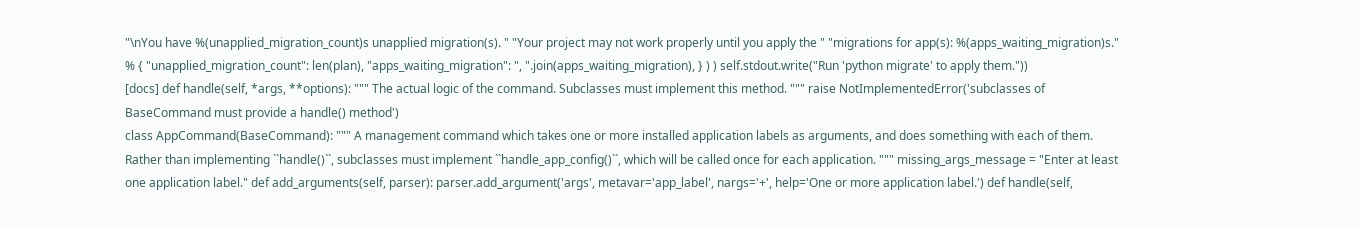"\nYou have %(unapplied_migration_count)s unapplied migration(s). " "Your project may not work properly until you apply the " "migrations for app(s): %(apps_waiting_migration)s." % { "unapplied_migration_count": len(plan), "apps_waiting_migration": ", ".join(apps_waiting_migration), } ) ) self.stdout.write("Run 'python migrate' to apply them."))
[docs] def handle(self, *args, **options): """ The actual logic of the command. Subclasses must implement this method. """ raise NotImplementedError('subclasses of BaseCommand must provide a handle() method')
class AppCommand(BaseCommand): """ A management command which takes one or more installed application labels as arguments, and does something with each of them. Rather than implementing ``handle()``, subclasses must implement ``handle_app_config()``, which will be called once for each application. """ missing_args_message = "Enter at least one application label." def add_arguments(self, parser): parser.add_argument('args', metavar='app_label', nargs='+', help='One or more application label.') def handle(self,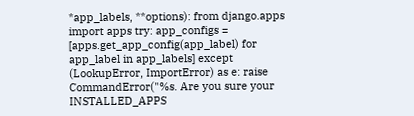*app_labels, **options): from django.apps import apps try: app_configs = [apps.get_app_config(app_label) for app_label in app_labels] except (LookupError, ImportError) as e: raise CommandError("%s. Are you sure your INSTALLED_APPS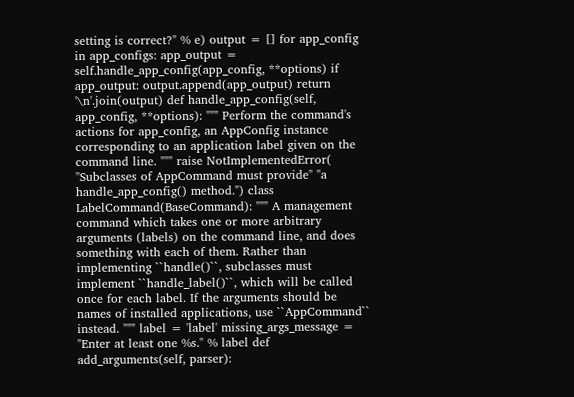setting is correct?" % e) output = [] for app_config in app_configs: app_output = self.handle_app_config(app_config, **options) if app_output: output.append(app_output) return '\n'.join(output) def handle_app_config(self, app_config, **options): """ Perform the command's actions for app_config, an AppConfig instance corresponding to an application label given on the command line. """ raise NotImplementedError( "Subclasses of AppCommand must provide" "a handle_app_config() method.") class LabelCommand(BaseCommand): """ A management command which takes one or more arbitrary arguments (labels) on the command line, and does something with each of them. Rather than implementing ``handle()``, subclasses must implement ``handle_label()``, which will be called once for each label. If the arguments should be names of installed applications, use ``AppCommand`` instead. """ label = 'label' missing_args_message = "Enter at least one %s." % label def add_arguments(self, parser):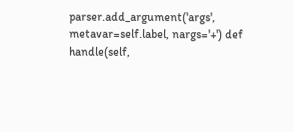parser.add_argument('args', metavar=self.label, nargs='+') def handle(self,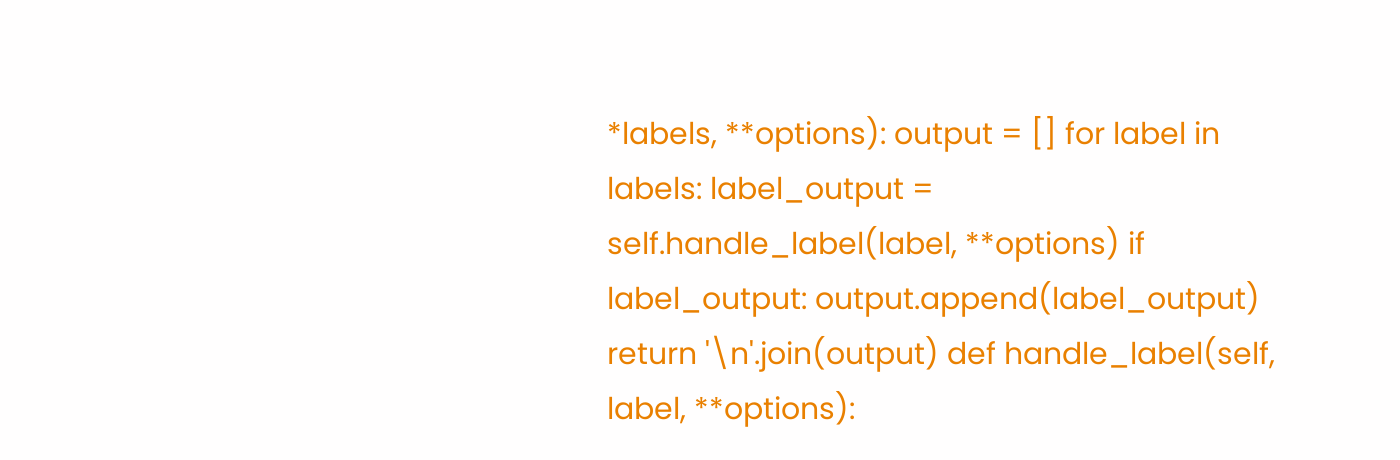*labels, **options): output = [] for label in labels: label_output = self.handle_label(label, **options) if label_output: output.append(label_output) return '\n'.join(output) def handle_label(self, label, **options):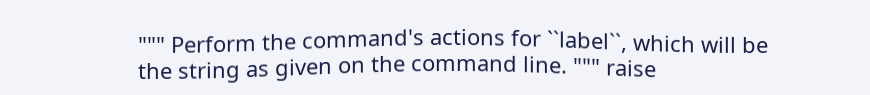""" Perform the command's actions for ``label``, which will be the string as given on the command line. """ raise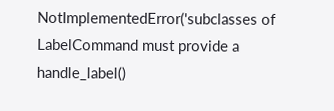NotImplementedError('subclasses of LabelCommand must provide a handle_label()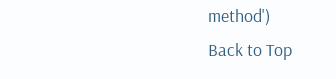method')
Back to Top